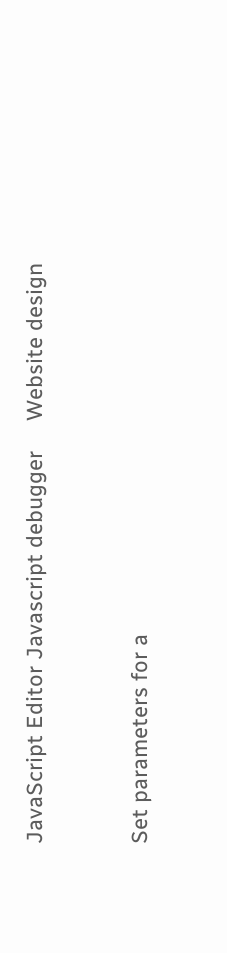JavaScript Editor Javascript debugger     Website design


Set parameters for a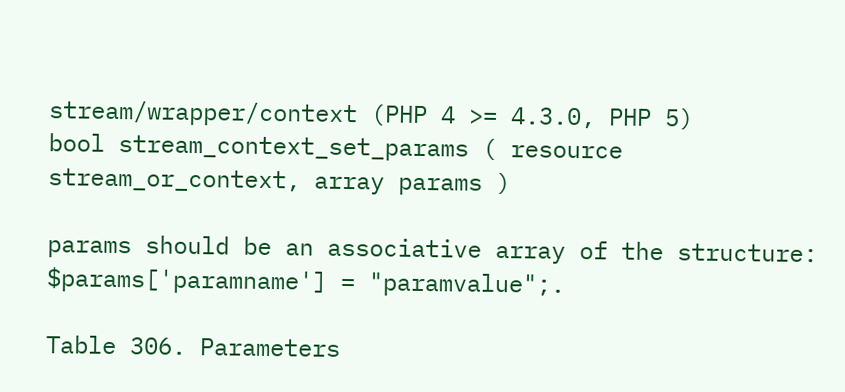stream/wrapper/context (PHP 4 >= 4.3.0, PHP 5)
bool stream_context_set_params ( resource stream_or_context, array params )

params should be an associative array of the structure: $params['paramname'] = "paramvalue";.

Table 306. Parameters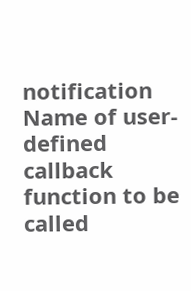notification Name of user-defined callback function to be called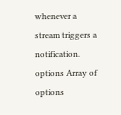whenever a stream triggers a notification.
options Array of options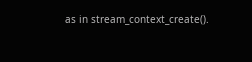as in stream_context_create().